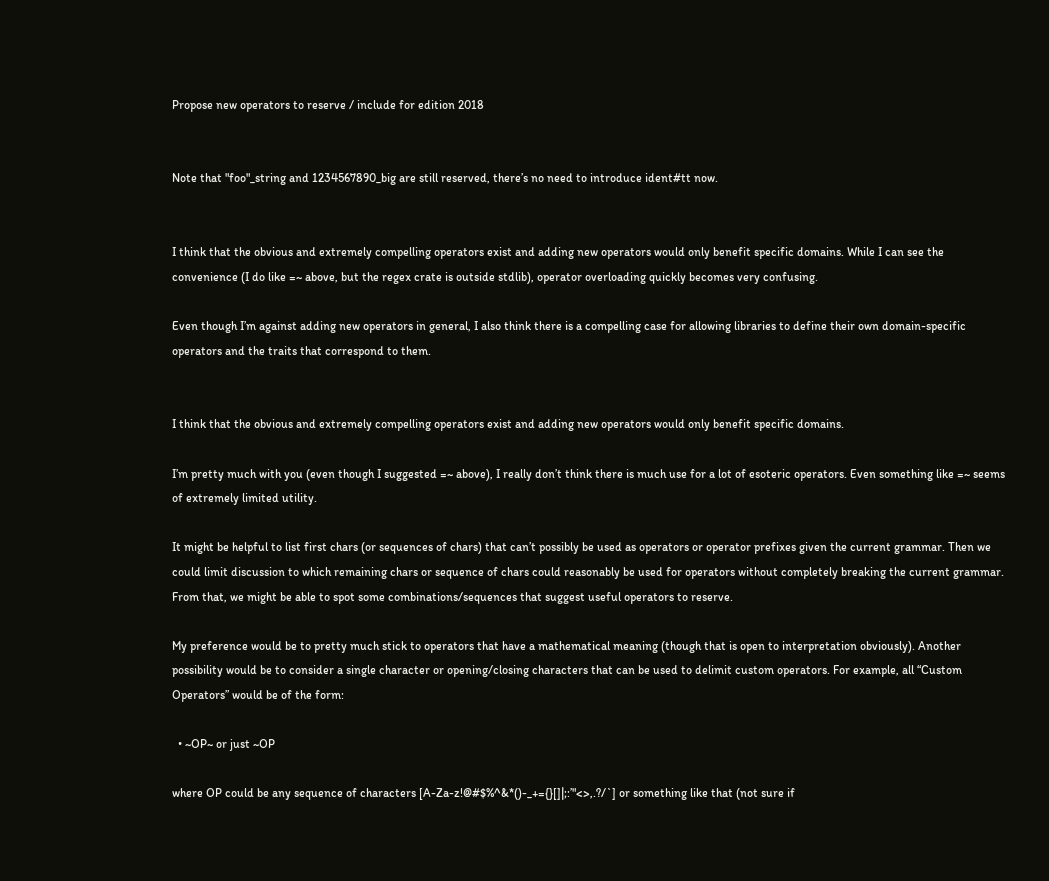Propose new operators to reserve / include for edition 2018


Note that "foo"_string and 1234567890_big are still reserved, there’s no need to introduce ident#tt now.


I think that the obvious and extremely compelling operators exist and adding new operators would only benefit specific domains. While I can see the convenience (I do like =~ above, but the regex crate is outside stdlib), operator overloading quickly becomes very confusing.

Even though I’m against adding new operators in general, I also think there is a compelling case for allowing libraries to define their own domain-specific operators and the traits that correspond to them.


I think that the obvious and extremely compelling operators exist and adding new operators would only benefit specific domains.

I’m pretty much with you (even though I suggested =~ above), I really don’t think there is much use for a lot of esoteric operators. Even something like =~ seems of extremely limited utility.

It might be helpful to list first chars (or sequences of chars) that can’t possibly be used as operators or operator prefixes given the current grammar. Then we could limit discussion to which remaining chars or sequence of chars could reasonably be used for operators without completely breaking the current grammar. From that, we might be able to spot some combinations/sequences that suggest useful operators to reserve.

My preference would be to pretty much stick to operators that have a mathematical meaning (though that is open to interpretation obviously). Another possibility would be to consider a single character or opening/closing characters that can be used to delimit custom operators. For example, all “Custom Operators” would be of the form:

  • ~OP~ or just ~OP

where OP could be any sequence of characters [A-Za-z!@#$%^&*()-_+={}[]|;:’"<>,.?/`] or something like that (not sure if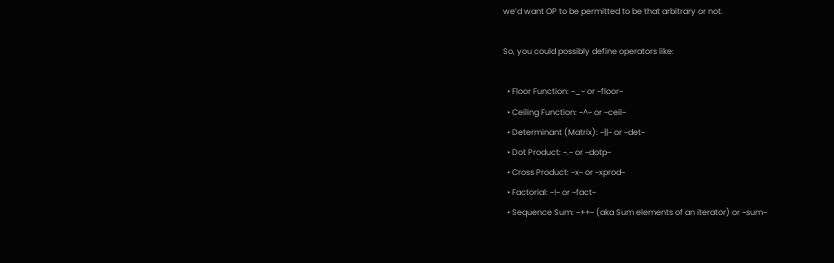we’d want OP to be permitted to be that arbitrary or not.

So, you could possibly define operators like:

  • Floor Function: ~_~ or ~floor~
  • Ceiling Function: ~^~ or ~ceil~
  • Determinant (Matrix): ~||~ or ~det~
  • Dot Product: ~.~ or ~dotp~
  • Cross Product: ~x~ or ~xprod~
  • Factorial: ~!~ or ~fact~
  • Sequence Sum: ~++~ (aka Sum elements of an iterator) or ~sum~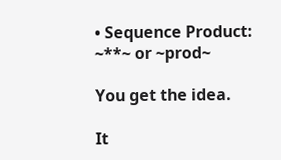• Sequence Product: ~**~ or ~prod~

You get the idea.

It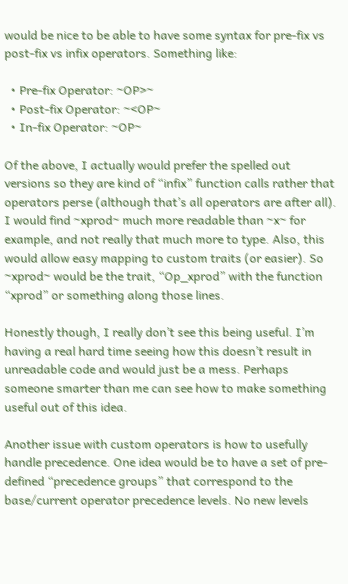would be nice to be able to have some syntax for pre-fix vs post-fix vs infix operators. Something like:

  • Pre-fix Operator: ~OP>~
  • Post-fix Operator: ~<OP~
  • In-fix Operator: ~OP~

Of the above, I actually would prefer the spelled out versions so they are kind of “infix” function calls rather that operators perse (although that’s all operators are after all). I would find ~xprod~ much more readable than ~x~ for example, and not really that much more to type. Also, this would allow easy mapping to custom traits (or easier). So ~xprod~ would be the trait, “Op_xprod” with the function “xprod” or something along those lines.

Honestly though, I really don’t see this being useful. I’m having a real hard time seeing how this doesn’t result in unreadable code and would just be a mess. Perhaps someone smarter than me can see how to make something useful out of this idea.

Another issue with custom operators is how to usefully handle precedence. One idea would be to have a set of pre-defined “precedence groups” that correspond to the base/current operator precedence levels. No new levels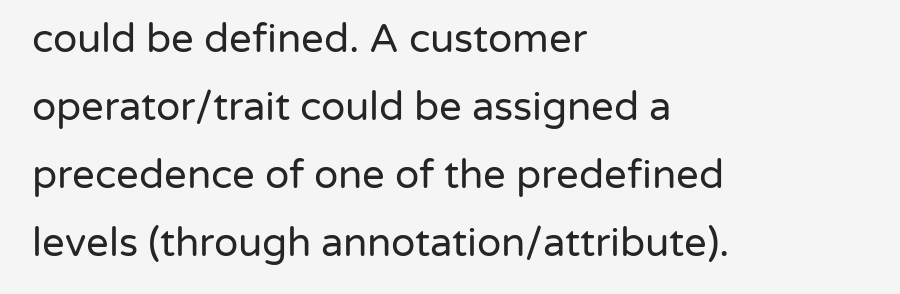could be defined. A customer operator/trait could be assigned a precedence of one of the predefined levels (through annotation/attribute).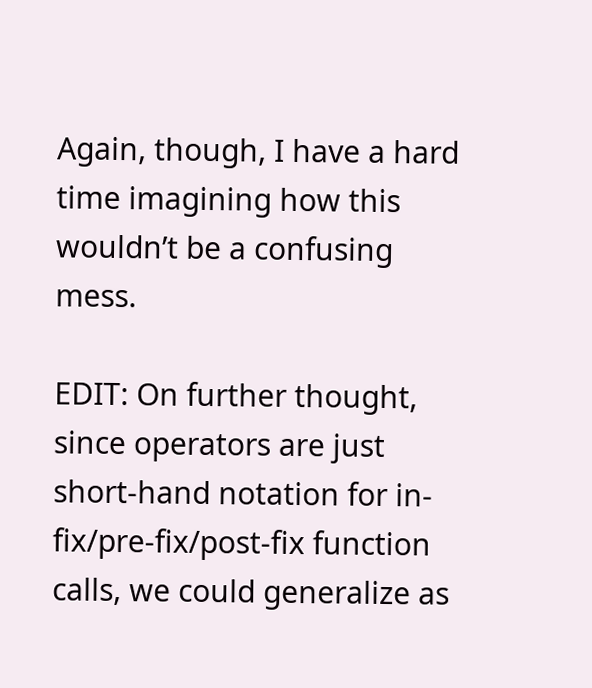Again, though, I have a hard time imagining how this wouldn’t be a confusing mess.

EDIT: On further thought, since operators are just short-hand notation for in-fix/pre-fix/post-fix function calls, we could generalize as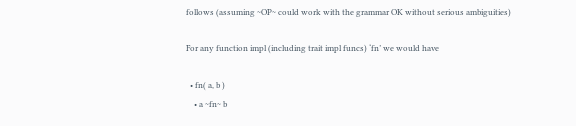follows (assuming ~OP~ could work with the grammar OK without serious ambiguities)

For any function impl (including trait impl funcs) ‘fn’ we would have

  • fn( a, b )
    • a ~fn~ b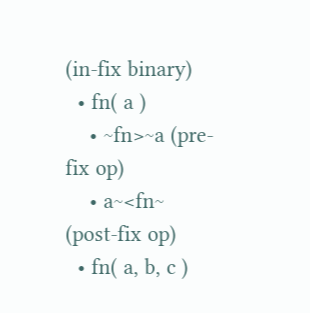(in-fix binary)
  • fn( a )
    • ~fn>~a (pre-fix op)
    • a~<fn~ (post-fix op)
  • fn( a, b, c )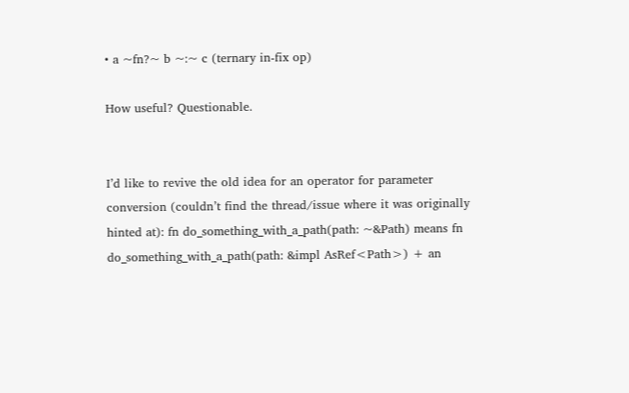• a ~fn?~ b ~:~ c (ternary in-fix op)

How useful? Questionable.


I’d like to revive the old idea for an operator for parameter conversion (couldn’t find the thread/issue where it was originally hinted at): fn do_something_with_a_path(path: ~&Path) means fn do_something_with_a_path(path: &impl AsRef<Path>) + an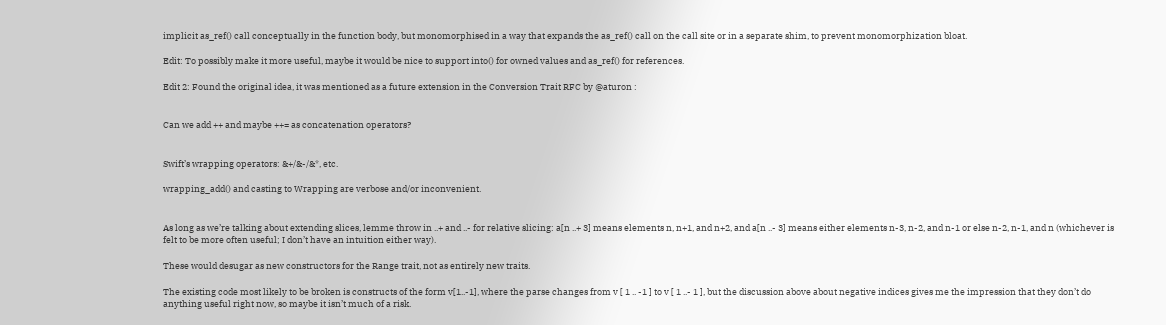implicit as_ref() call conceptually in the function body, but monomorphised in a way that expands the as_ref() call on the call site or in a separate shim, to prevent monomorphization bloat.

Edit: To possibly make it more useful, maybe it would be nice to support into() for owned values and as_ref() for references.

Edit 2: Found the original idea, it was mentioned as a future extension in the Conversion Trait RFC by @aturon :


Can we add ++ and maybe ++= as concatenation operators?


Swift’s wrapping operators: &+/&-/&*, etc.

wrapping_add() and casting to Wrapping are verbose and/or inconvenient.


As long as we’re talking about extending slices, lemme throw in ..+ and ..- for relative slicing: a[n ..+ 3] means elements n, n+1, and n+2, and a[n ..- 3] means either elements n-3, n-2, and n-1 or else n-2, n-1, and n (whichever is felt to be more often useful; I don’t have an intuition either way).

These would desugar as new constructors for the Range trait, not as entirely new traits.

The existing code most likely to be broken is constructs of the form v[1..-1], where the parse changes from v [ 1 .. -1 ] to v [ 1 ..- 1 ], but the discussion above about negative indices gives me the impression that they don’t do anything useful right now, so maybe it isn’t much of a risk.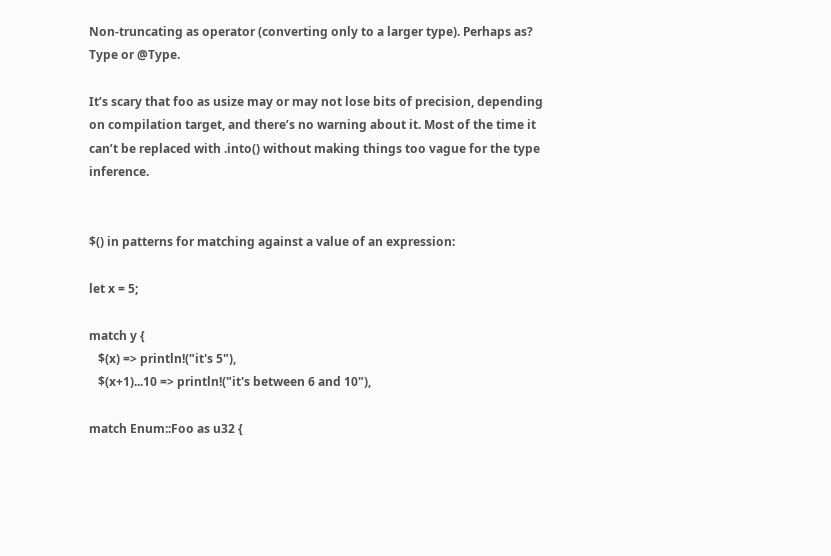Non-truncating as operator (converting only to a larger type). Perhaps as? Type or @Type.

It’s scary that foo as usize may or may not lose bits of precision, depending on compilation target, and there’s no warning about it. Most of the time it can’t be replaced with .into() without making things too vague for the type inference.


$() in patterns for matching against a value of an expression:

let x = 5;

match y {
   $(x) => println!("it's 5"),
   $(x+1)...10 => println!("it's between 6 and 10"),

match Enum::Foo as u32 {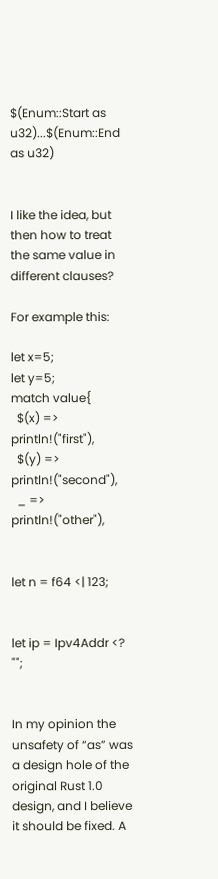$(Enum::Start as u32)...$(Enum::End as u32)


I like the idea, but then how to treat the same value in different clauses?

For example this:

let x=5;
let y=5;
match value{
  $(x) => println!("first"),
  $(y) => println!("second"),
  _ => println!("other"),


let n = f64 <| 123;


let ip = Ipv4Addr <? "";


In my opinion the unsafety of “as” was a design hole of the original Rust 1.0 design, and I believe it should be fixed. A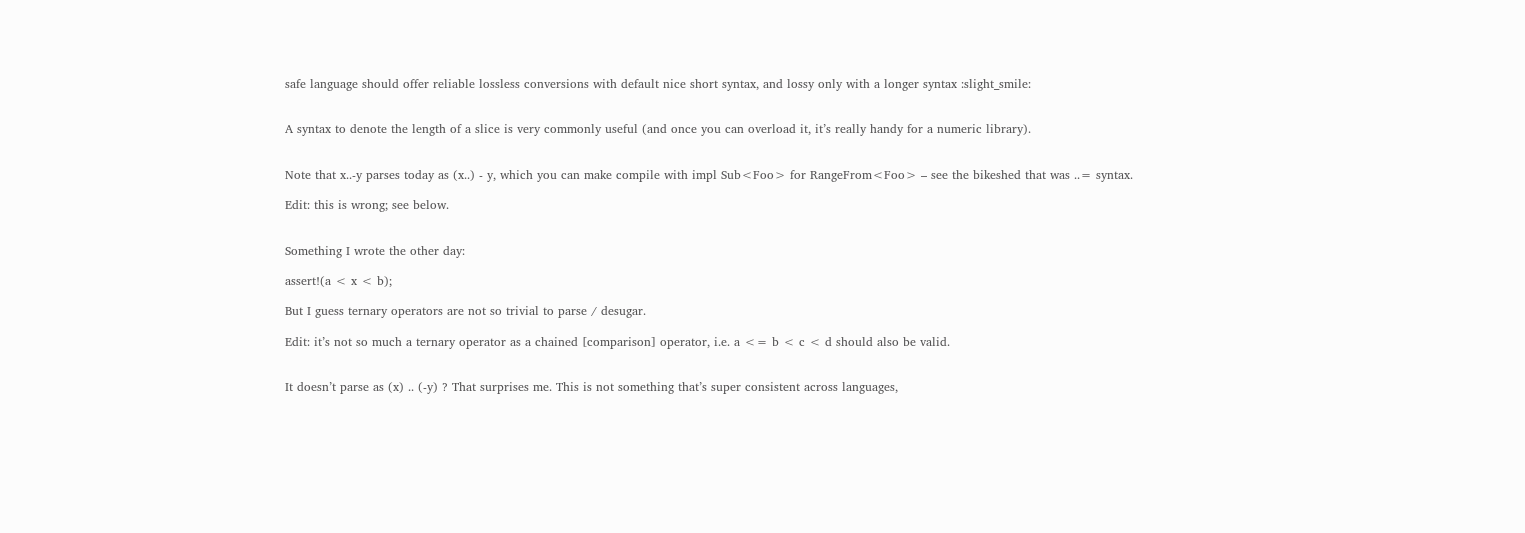safe language should offer reliable lossless conversions with default nice short syntax, and lossy only with a longer syntax :slight_smile:


A syntax to denote the length of a slice is very commonly useful (and once you can overload it, it’s really handy for a numeric library).


Note that x..-y parses today as (x..) - y, which you can make compile with impl Sub<Foo> for RangeFrom<Foo> – see the bikeshed that was ..= syntax.

Edit: this is wrong; see below.


Something I wrote the other day:

assert!(a < x < b);

But I guess ternary operators are not so trivial to parse / desugar.

Edit: it’s not so much a ternary operator as a chained [comparison] operator, i.e. a <= b < c < d should also be valid.


It doesn’t parse as (x) .. (-y) ? That surprises me. This is not something that’s super consistent across languages,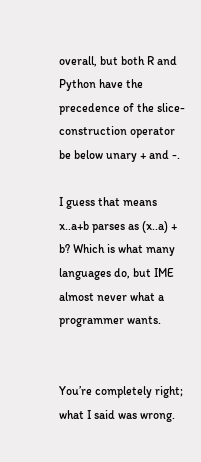overall, but both R and Python have the precedence of the slice-construction operator be below unary + and -.

I guess that means x..a+b parses as (x..a) + b? Which is what many languages do, but IME almost never what a programmer wants.


You’re completely right; what I said was wrong.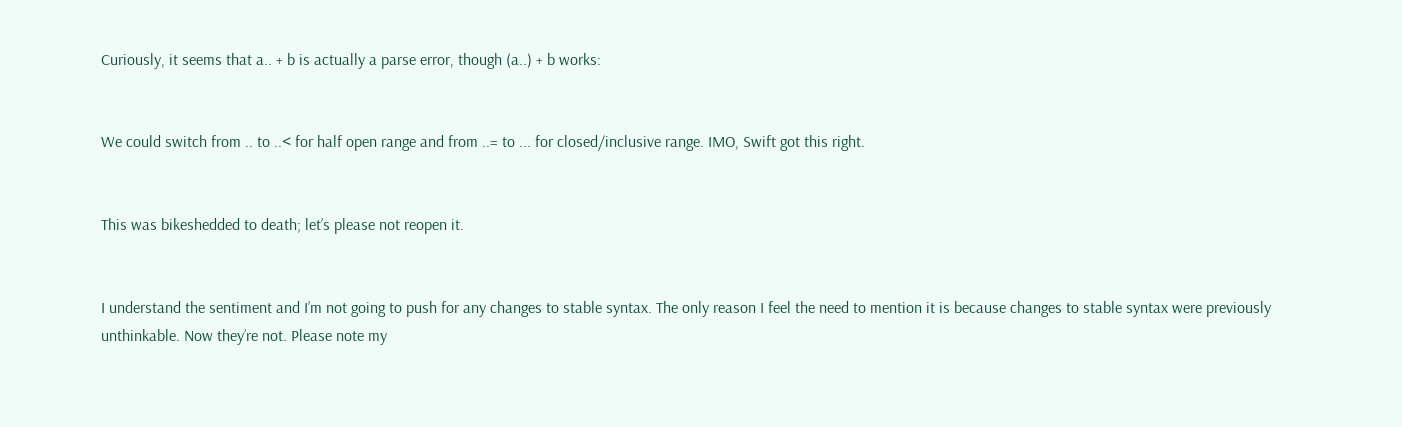Curiously, it seems that a.. + b is actually a parse error, though (a..) + b works:


We could switch from .. to ..< for half open range and from ..= to ... for closed/inclusive range. IMO, Swift got this right.


This was bikeshedded to death; let’s please not reopen it.


I understand the sentiment and I’m not going to push for any changes to stable syntax. The only reason I feel the need to mention it is because changes to stable syntax were previously unthinkable. Now they’re not. Please note my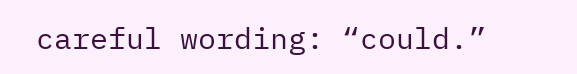careful wording: “could.”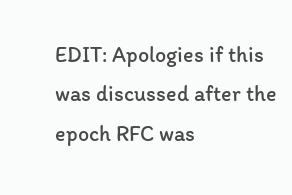EDIT: Apologies if this was discussed after the epoch RFC was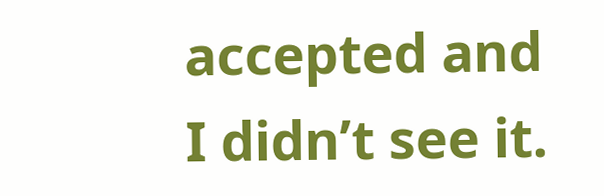accepted and I didn’t see it.